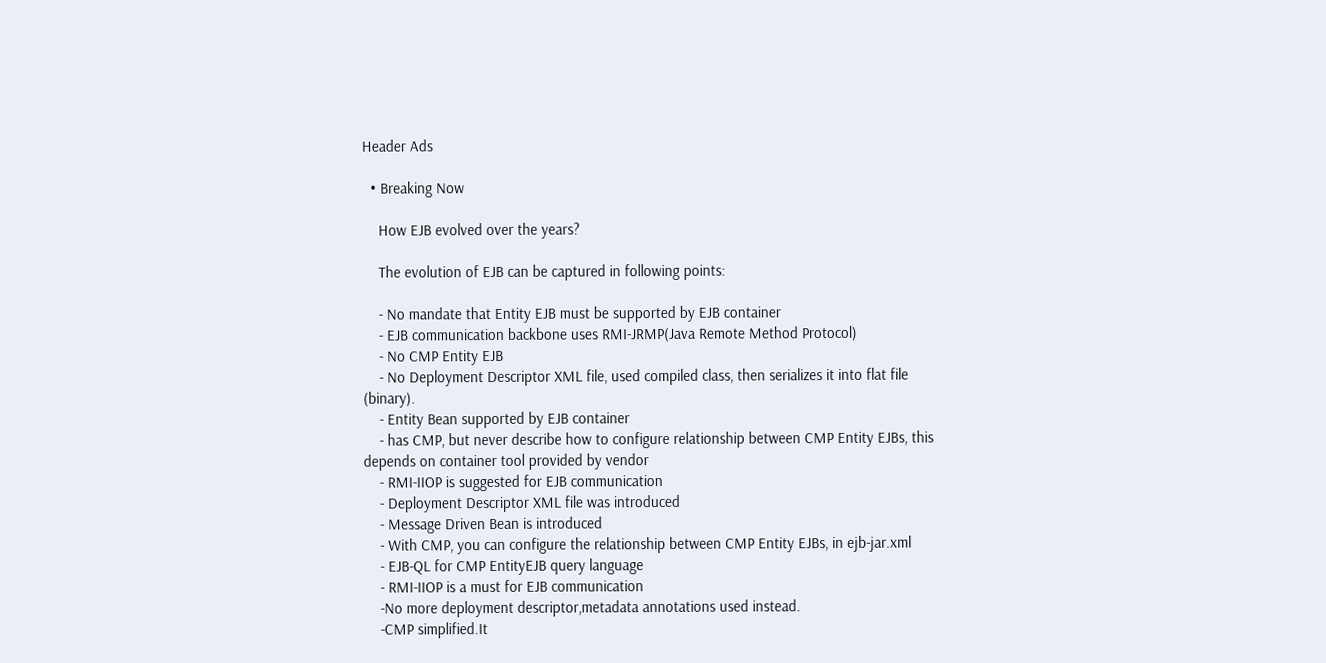Header Ads

  • Breaking Now

    How EJB evolved over the years?

    The evolution of EJB can be captured in following points:

    - No mandate that Entity EJB must be supported by EJB container
    - EJB communication backbone uses RMI-JRMP(Java Remote Method Protocol)
    - No CMP Entity EJB
    - No Deployment Descriptor XML file, used compiled class, then serializes it into flat file (binary).
    - Entity Bean supported by EJB container
    - has CMP, but never describe how to configure relationship between CMP Entity EJBs, this depends on container tool provided by vendor
    - RMI-IIOP is suggested for EJB communication
    - Deployment Descriptor XML file was introduced
    - Message Driven Bean is introduced
    - With CMP, you can configure the relationship between CMP Entity EJBs, in ejb-jar.xml
    - EJB-QL for CMP EntityEJB query language
    - RMI-IIOP is a must for EJB communication
    -No more deployment descriptor,metadata annotations used instead.
    -CMP simplified.It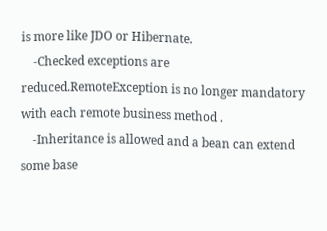is more like JDO or Hibernate.
    -Checked exceptions are reduced.RemoteException is no longer mandatory with each remote business method .
    -Inheritance is allowed and a bean can extend some base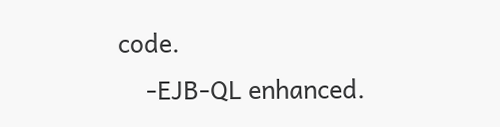code.
    -EJB-QL enhanced.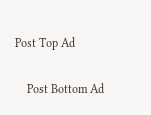Post Top Ad

    Post Bottom Ad